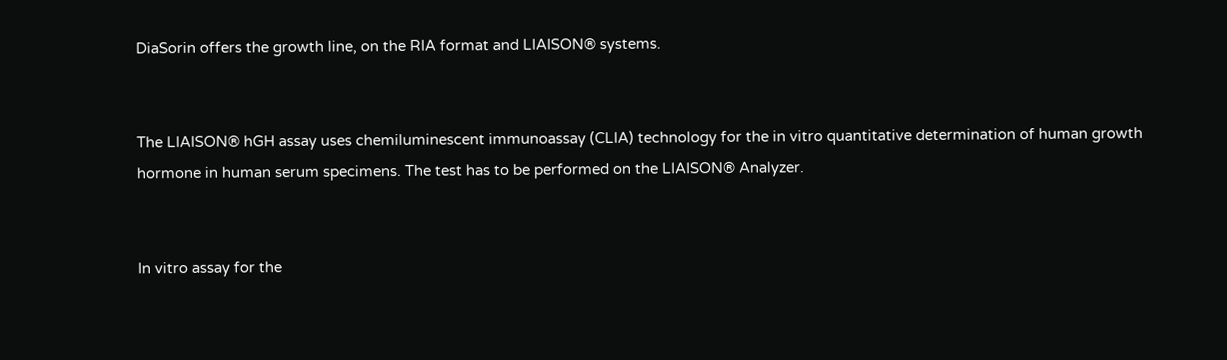DiaSorin offers the growth line, on the RIA format and LIAISON® systems.


The LIAISON® hGH assay uses chemiluminescent immunoassay (CLIA) technology for the in vitro quantitative determination of human growth hormone in human serum specimens. The test has to be performed on the LIAISON® Analyzer.


In vitro assay for the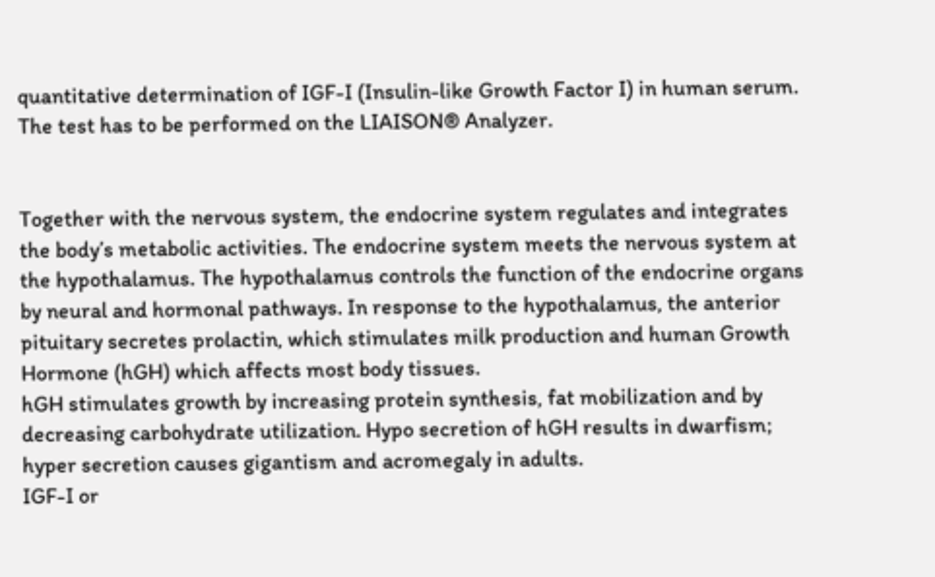quantitative determination of IGF-I (Insulin-like Growth Factor I) in human serum. The test has to be performed on the LIAISON® Analyzer.


Together with the nervous system, the endocrine system regulates and integrates the body’s metabolic activities. The endocrine system meets the nervous system at the hypothalamus. The hypothalamus controls the function of the endocrine organs by neural and hormonal pathways. In response to the hypothalamus, the anterior pituitary secretes prolactin, which stimulates milk production and human Growth Hormone (hGH) which affects most body tissues.
hGH stimulates growth by increasing protein synthesis, fat mobilization and by decreasing carbohydrate utilization. Hypo secretion of hGH results in dwarfism; hyper secretion causes gigantism and acromegaly in adults.
IGF-I or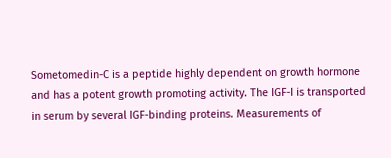Sometomedin-C is a peptide highly dependent on growth hormone and has a potent growth promoting activity. The IGF-I is transported in serum by several IGF-binding proteins. Measurements of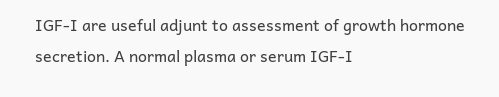IGF-I are useful adjunt to assessment of growth hormone secretion. A normal plasma or serum IGF-I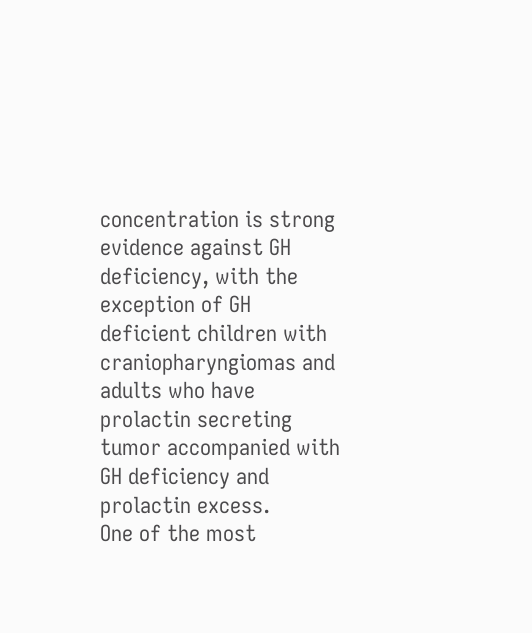concentration is strong evidence against GH deficiency, with the exception of GH deficient children with craniopharyngiomas and adults who have prolactin secreting tumor accompanied with GH deficiency and prolactin excess.
One of the most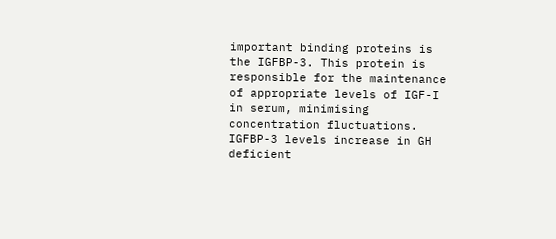important binding proteins is the IGFBP-3. This protein is responsible for the maintenance of appropriate levels of IGF-I in serum, minimising concentration fluctuations. IGFBP-3 levels increase in GH deficient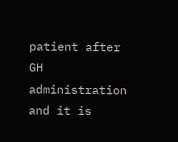patient after GH administration and it is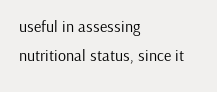useful in assessing nutritional status, since it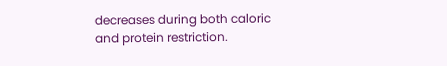decreases during both caloric and protein restriction.